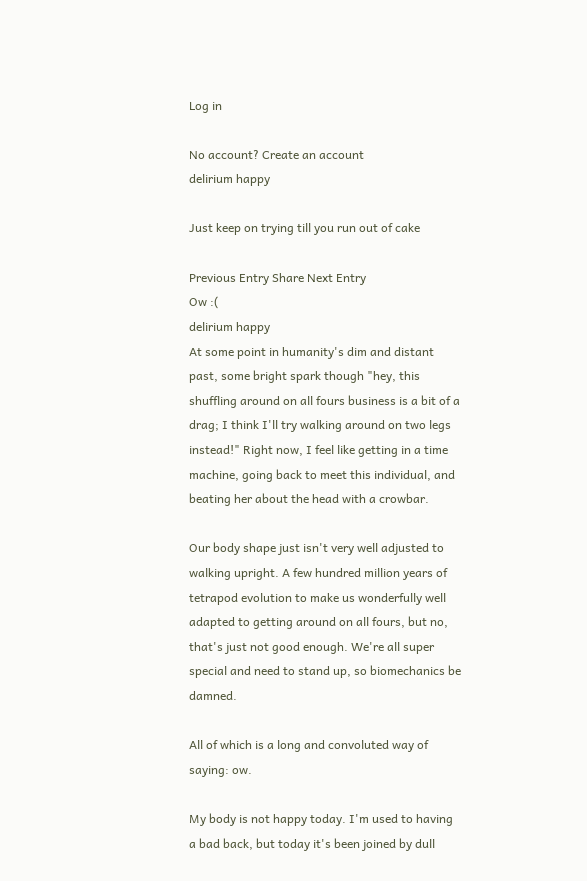Log in

No account? Create an account
delirium happy

Just keep on trying till you run out of cake

Previous Entry Share Next Entry
Ow :(
delirium happy
At some point in humanity's dim and distant past, some bright spark though "hey, this shuffling around on all fours business is a bit of a drag; I think I'll try walking around on two legs instead!" Right now, I feel like getting in a time machine, going back to meet this individual, and beating her about the head with a crowbar.

Our body shape just isn't very well adjusted to walking upright. A few hundred million years of tetrapod evolution to make us wonderfully well adapted to getting around on all fours, but no, that's just not good enough. We're all super special and need to stand up, so biomechanics be damned.

All of which is a long and convoluted way of saying: ow.

My body is not happy today. I'm used to having a bad back, but today it's been joined by dull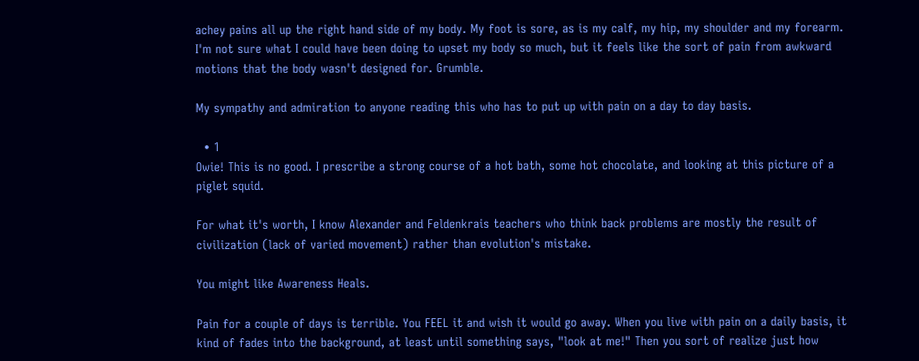achey pains all up the right hand side of my body. My foot is sore, as is my calf, my hip, my shoulder and my forearm. I'm not sure what I could have been doing to upset my body so much, but it feels like the sort of pain from awkward motions that the body wasn't designed for. Grumble.

My sympathy and admiration to anyone reading this who has to put up with pain on a day to day basis.

  • 1
Owie! This is no good. I prescribe a strong course of a hot bath, some hot chocolate, and looking at this picture of a piglet squid.

For what it's worth, I know Alexander and Feldenkrais teachers who think back problems are mostly the result of civilization (lack of varied movement) rather than evolution's mistake.

You might like Awareness Heals.

Pain for a couple of days is terrible. You FEEL it and wish it would go away. When you live with pain on a daily basis, it kind of fades into the background, at least until something says, "look at me!" Then you sort of realize just how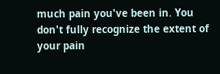much pain you've been in. You don't fully recognize the extent of your pain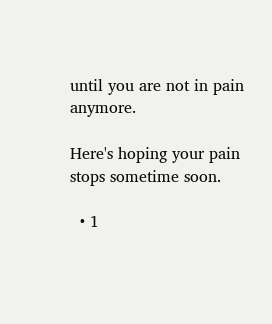until you are not in pain anymore.

Here's hoping your pain stops sometime soon.

  • 1